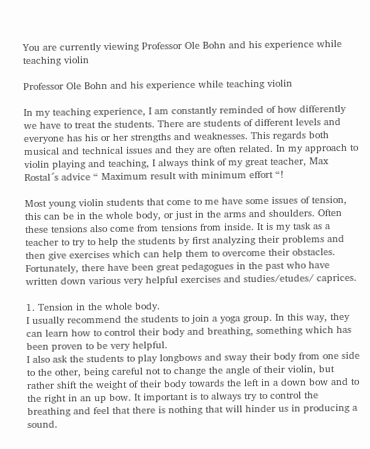You are currently viewing Professor Ole Bohn and his experience while teaching violin

Professor Ole Bohn and his experience while teaching violin

In my teaching experience, I am constantly reminded of how differently we have to treat the students. There are students of different levels and everyone has his or her strengths and weaknesses. This regards both musical and technical issues and they are often related. In my approach to violin playing and teaching, I always think of my great teacher, Max Rostal´s advice “ Maximum result with minimum effort “!

Most young violin students that come to me have some issues of tension, this can be in the whole body, or just in the arms and shoulders. Often these tensions also come from tensions from inside. It is my task as a teacher to try to help the students by first analyzing their problems and then give exercises which can help them to overcome their obstacles. Fortunately, there have been great pedagogues in the past who have written down various very helpful exercises and studies/etudes/ caprices.

1. Tension in the whole body.
I usually recommend the students to join a yoga group. In this way, they can learn how to control their body and breathing, something which has been proven to be very helpful.
I also ask the students to play longbows and sway their body from one side to the other, being careful not to change the angle of their violin, but rather shift the weight of their body towards the left in a down bow and to the right in an up bow. It important is to always try to control the breathing and feel that there is nothing that will hinder us in producing a sound.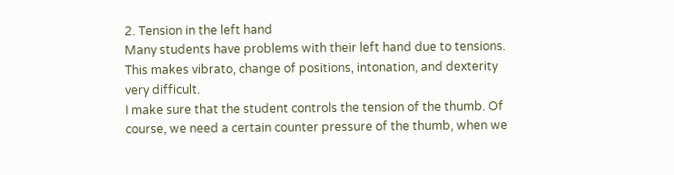2. Tension in the left hand
Many students have problems with their left hand due to tensions. This makes vibrato, change of positions, intonation, and dexterity very difficult.
I make sure that the student controls the tension of the thumb. Of course, we need a certain counter pressure of the thumb, when we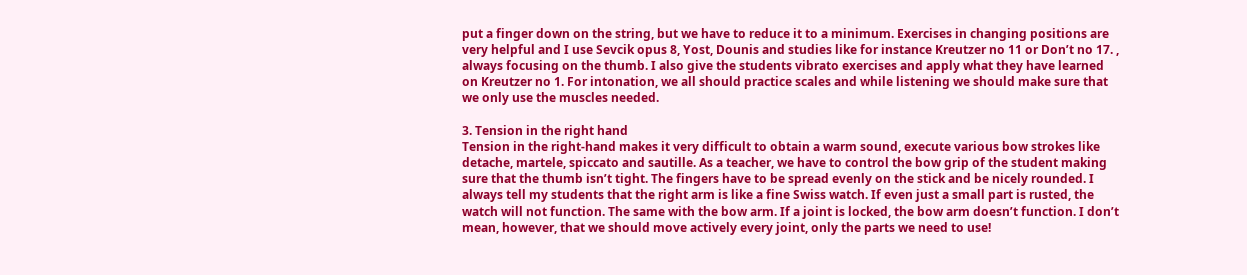put a finger down on the string, but we have to reduce it to a minimum. Exercises in changing positions are very helpful and I use Sevcik opus 8, Yost, Dounis and studies like for instance Kreutzer no 11 or Don’t no 17. , always focusing on the thumb. I also give the students vibrato exercises and apply what they have learned on Kreutzer no 1. For intonation, we all should practice scales and while listening we should make sure that we only use the muscles needed.

3. Tension in the right hand
Tension in the right-hand makes it very difficult to obtain a warm sound, execute various bow strokes like detache, martele, spiccato and sautille. As a teacher, we have to control the bow grip of the student making sure that the thumb isn’t tight. The fingers have to be spread evenly on the stick and be nicely rounded. I always tell my students that the right arm is like a fine Swiss watch. If even just a small part is rusted, the watch will not function. The same with the bow arm. If a joint is locked, the bow arm doesn’t function. I don’t mean, however, that we should move actively every joint, only the parts we need to use!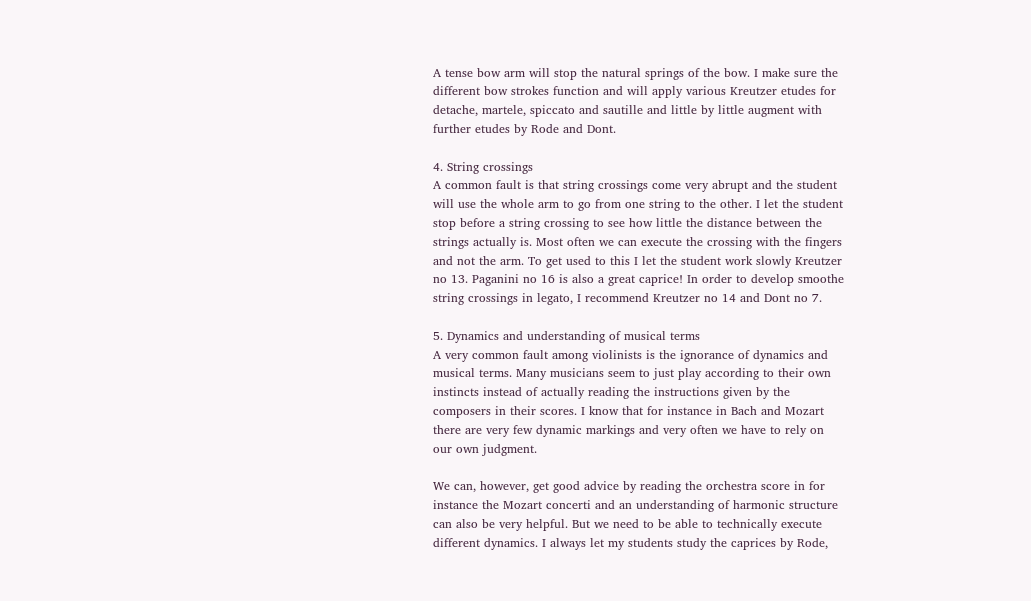A tense bow arm will stop the natural springs of the bow. I make sure the different bow strokes function and will apply various Kreutzer etudes for detache, martele, spiccato and sautille and little by little augment with further etudes by Rode and Dont.

4. String crossings
A common fault is that string crossings come very abrupt and the student will use the whole arm to go from one string to the other. I let the student stop before a string crossing to see how little the distance between the strings actually is. Most often we can execute the crossing with the fingers and not the arm. To get used to this I let the student work slowly Kreutzer no 13. Paganini no 16 is also a great caprice! In order to develop smoothe string crossings in legato, I recommend Kreutzer no 14 and Dont no 7.

5. Dynamics and understanding of musical terms
A very common fault among violinists is the ignorance of dynamics and musical terms. Many musicians seem to just play according to their own instincts instead of actually reading the instructions given by the composers in their scores. I know that for instance in Bach and Mozart there are very few dynamic markings and very often we have to rely on our own judgment.

We can, however, get good advice by reading the orchestra score in for instance the Mozart concerti and an understanding of harmonic structure can also be very helpful. But we need to be able to technically execute different dynamics. I always let my students study the caprices by Rode,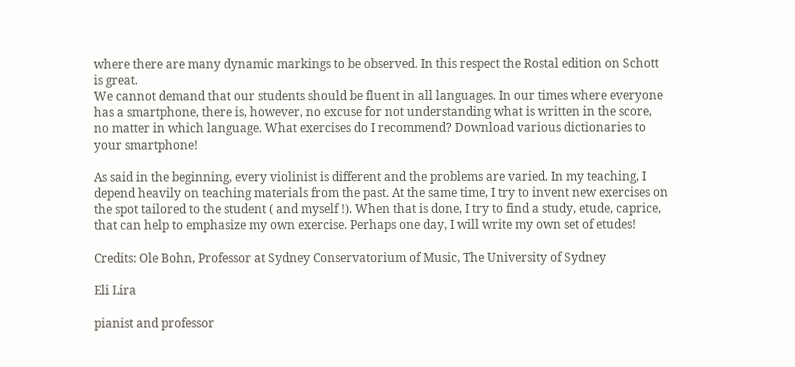where there are many dynamic markings to be observed. In this respect the Rostal edition on Schott is great.
We cannot demand that our students should be fluent in all languages. In our times where everyone has a smartphone, there is, however, no excuse for not understanding what is written in the score, no matter in which language. What exercises do I recommend? Download various dictionaries to your smartphone!

As said in the beginning, every violinist is different and the problems are varied. In my teaching, I depend heavily on teaching materials from the past. At the same time, I try to invent new exercises on the spot tailored to the student ( and myself !). When that is done, I try to find a study, etude, caprice, that can help to emphasize my own exercise. Perhaps one day, I will write my own set of etudes!

Credits: Ole Bohn, Professor at Sydney Conservatorium of Music, The University of Sydney

Eli Lira

pianist and professor